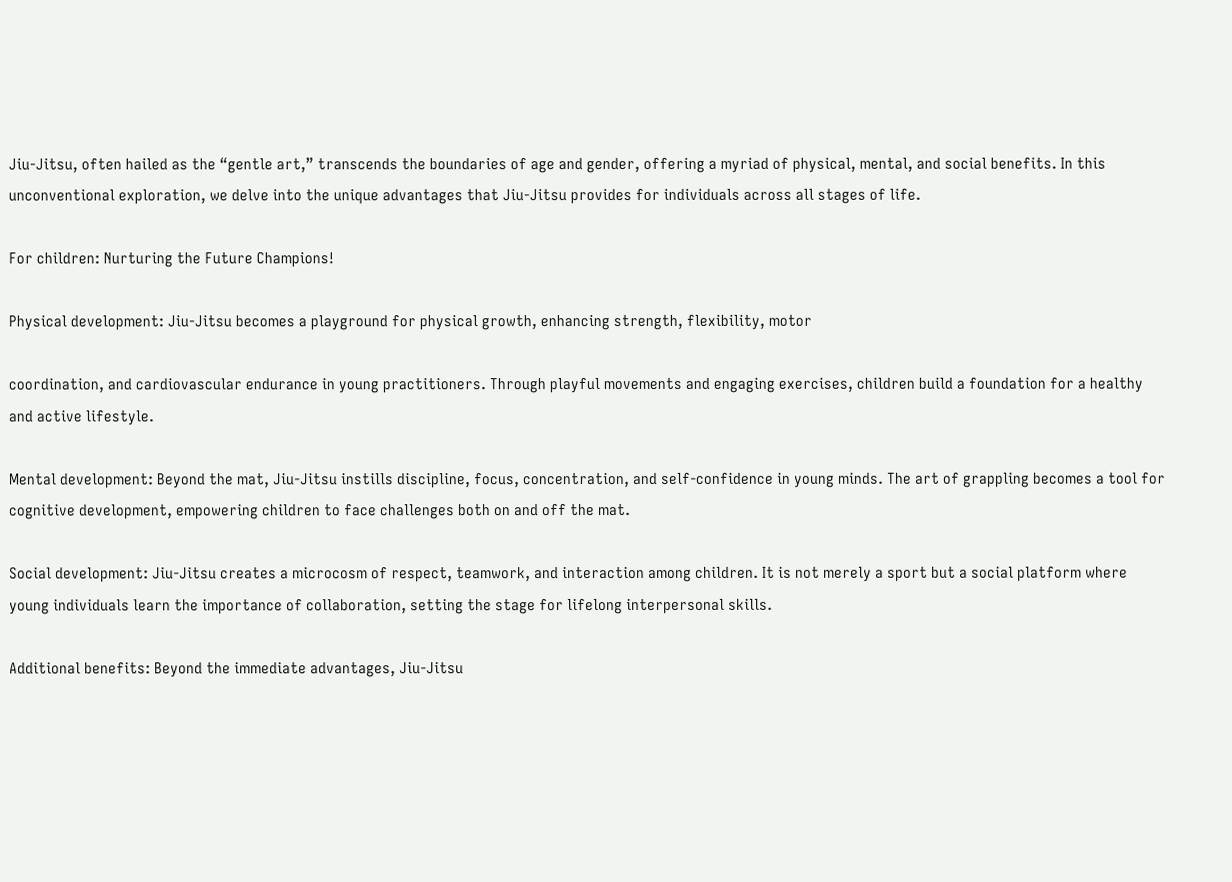Jiu-Jitsu, often hailed as the “gentle art,” transcends the boundaries of age and gender, offering a myriad of physical, mental, and social benefits. In this unconventional exploration, we delve into the unique advantages that Jiu-Jitsu provides for individuals across all stages of life.

For children: Nurturing the Future Champions!

Physical development: Jiu-Jitsu becomes a playground for physical growth, enhancing strength, flexibility, motor

coordination, and cardiovascular endurance in young practitioners. Through playful movements and engaging exercises, children build a foundation for a healthy and active lifestyle.

Mental development: Beyond the mat, Jiu-Jitsu instills discipline, focus, concentration, and self-confidence in young minds. The art of grappling becomes a tool for cognitive development, empowering children to face challenges both on and off the mat.

Social development: Jiu-Jitsu creates a microcosm of respect, teamwork, and interaction among children. It is not merely a sport but a social platform where young individuals learn the importance of collaboration, setting the stage for lifelong interpersonal skills.

Additional benefits: Beyond the immediate advantages, Jiu-Jitsu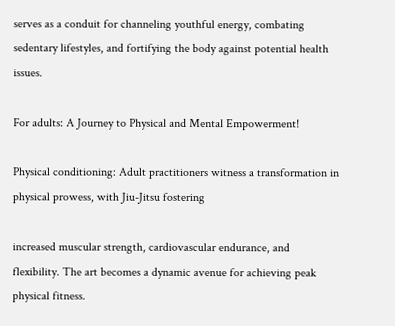serves as a conduit for channeling youthful energy, combating sedentary lifestyles, and fortifying the body against potential health issues.

For adults: A Journey to Physical and Mental Empowerment!

Physical conditioning: Adult practitioners witness a transformation in physical prowess, with Jiu-Jitsu fostering

increased muscular strength, cardiovascular endurance, and flexibility. The art becomes a dynamic avenue for achieving peak physical fitness.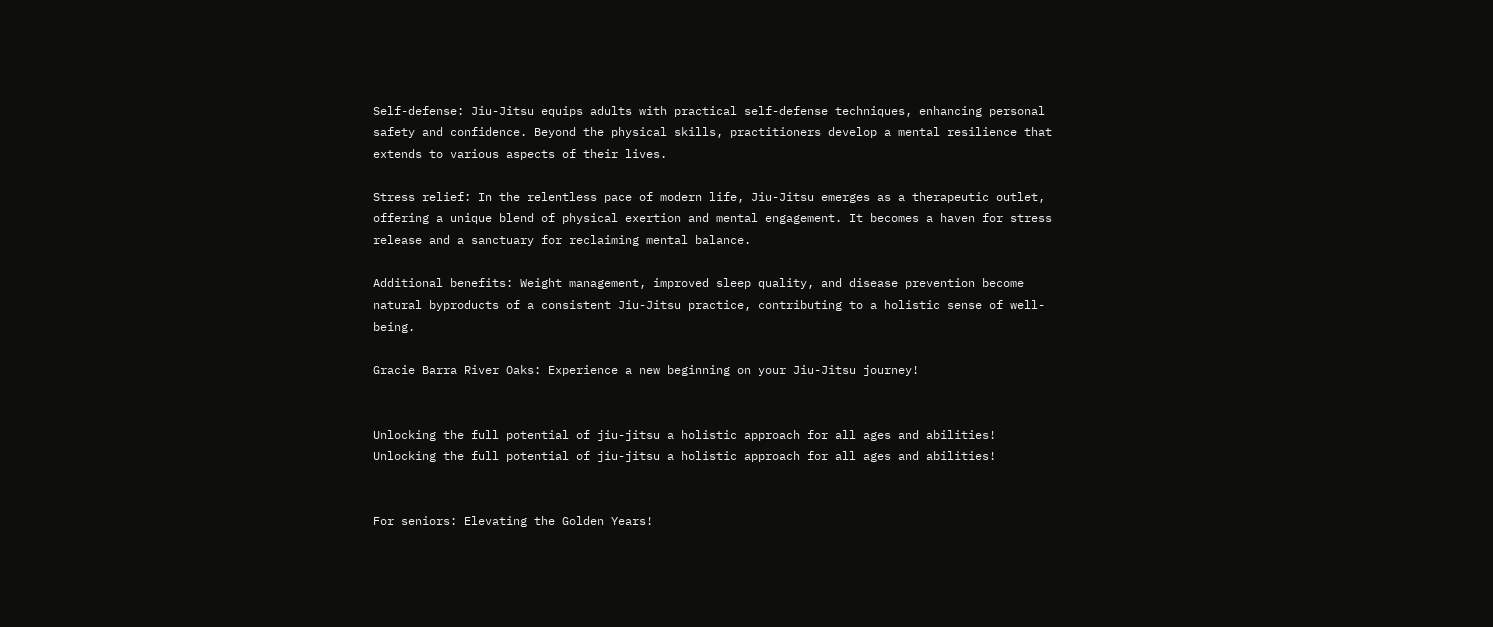Self-defense: Jiu-Jitsu equips adults with practical self-defense techniques, enhancing personal safety and confidence. Beyond the physical skills, practitioners develop a mental resilience that extends to various aspects of their lives.

Stress relief: In the relentless pace of modern life, Jiu-Jitsu emerges as a therapeutic outlet, offering a unique blend of physical exertion and mental engagement. It becomes a haven for stress release and a sanctuary for reclaiming mental balance.

Additional benefits: Weight management, improved sleep quality, and disease prevention become natural byproducts of a consistent Jiu-Jitsu practice, contributing to a holistic sense of well-being.

Gracie Barra River Oaks: Experience a new beginning on your Jiu-Jitsu journey!


Unlocking the full potential of jiu-jitsu a holistic approach for all ages and abilities!
Unlocking the full potential of jiu-jitsu a holistic approach for all ages and abilities!


For seniors: Elevating the Golden Years!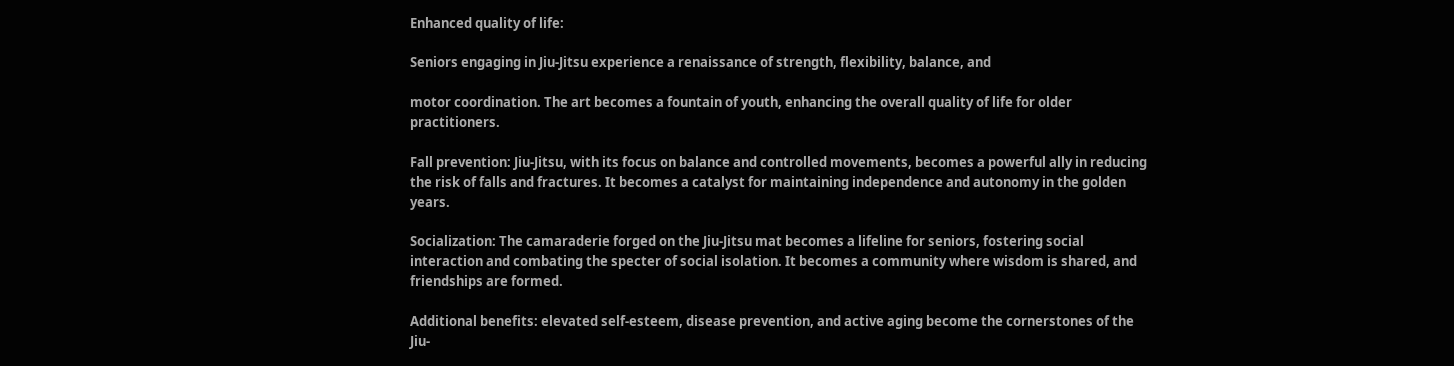Enhanced quality of life:

Seniors engaging in Jiu-Jitsu experience a renaissance of strength, flexibility, balance, and

motor coordination. The art becomes a fountain of youth, enhancing the overall quality of life for older practitioners.

Fall prevention: Jiu-Jitsu, with its focus on balance and controlled movements, becomes a powerful ally in reducing the risk of falls and fractures. It becomes a catalyst for maintaining independence and autonomy in the golden years.

Socialization: The camaraderie forged on the Jiu-Jitsu mat becomes a lifeline for seniors, fostering social interaction and combating the specter of social isolation. It becomes a community where wisdom is shared, and friendships are formed.

Additional benefits: elevated self-esteem, disease prevention, and active aging become the cornerstones of the Jiu-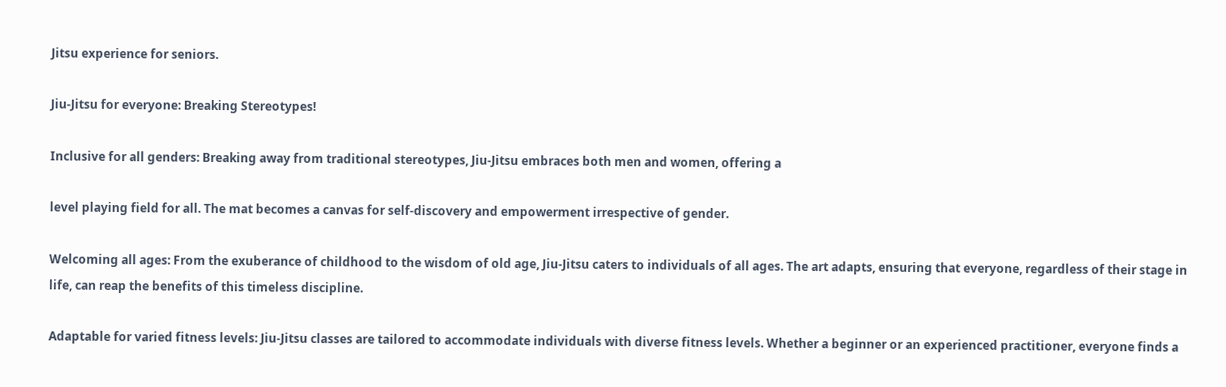Jitsu experience for seniors.

Jiu-Jitsu for everyone: Breaking Stereotypes!

Inclusive for all genders: Breaking away from traditional stereotypes, Jiu-Jitsu embraces both men and women, offering a

level playing field for all. The mat becomes a canvas for self-discovery and empowerment irrespective of gender.

Welcoming all ages: From the exuberance of childhood to the wisdom of old age, Jiu-Jitsu caters to individuals of all ages. The art adapts, ensuring that everyone, regardless of their stage in life, can reap the benefits of this timeless discipline.

Adaptable for varied fitness levels: Jiu-Jitsu classes are tailored to accommodate individuals with diverse fitness levels. Whether a beginner or an experienced practitioner, everyone finds a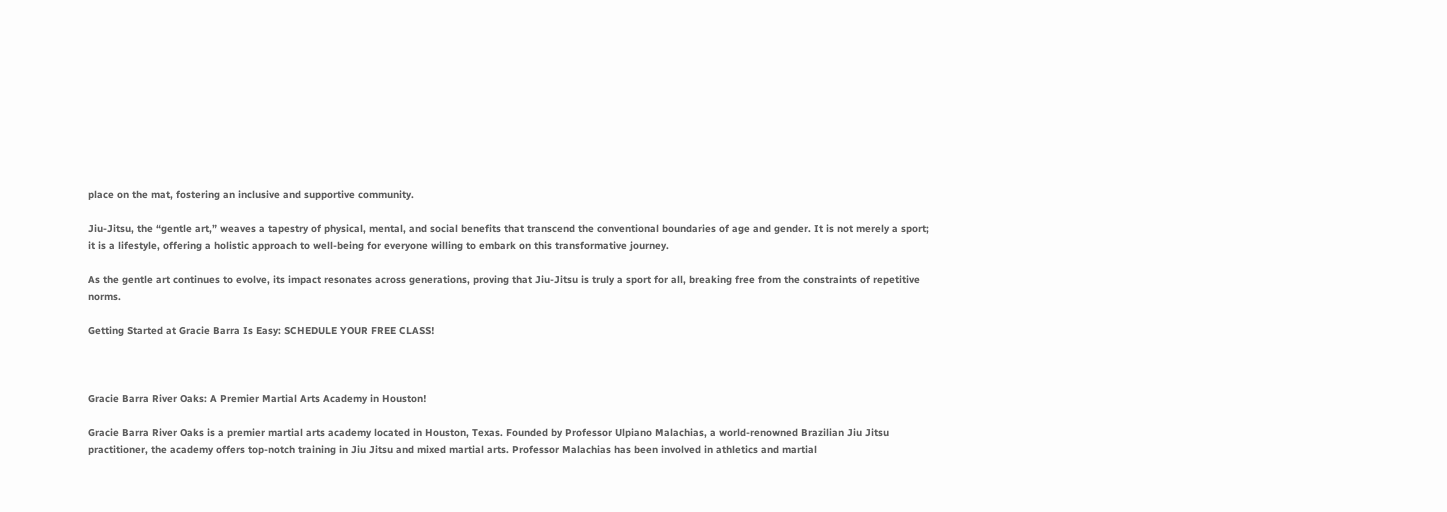place on the mat, fostering an inclusive and supportive community.

Jiu-Jitsu, the “gentle art,” weaves a tapestry of physical, mental, and social benefits that transcend the conventional boundaries of age and gender. It is not merely a sport; it is a lifestyle, offering a holistic approach to well-being for everyone willing to embark on this transformative journey.

As the gentle art continues to evolve, its impact resonates across generations, proving that Jiu-Jitsu is truly a sport for all, breaking free from the constraints of repetitive norms.

Getting Started at Gracie Barra Is Easy: SCHEDULE YOUR FREE CLASS!



Gracie Barra River Oaks: A Premier Martial Arts Academy in Houston!

Gracie Barra River Oaks is a premier martial arts academy located in Houston, Texas. Founded by Professor Ulpiano Malachias, a world-renowned Brazilian Jiu Jitsu practitioner, the academy offers top-notch training in Jiu Jitsu and mixed martial arts. Professor Malachias has been involved in athletics and martial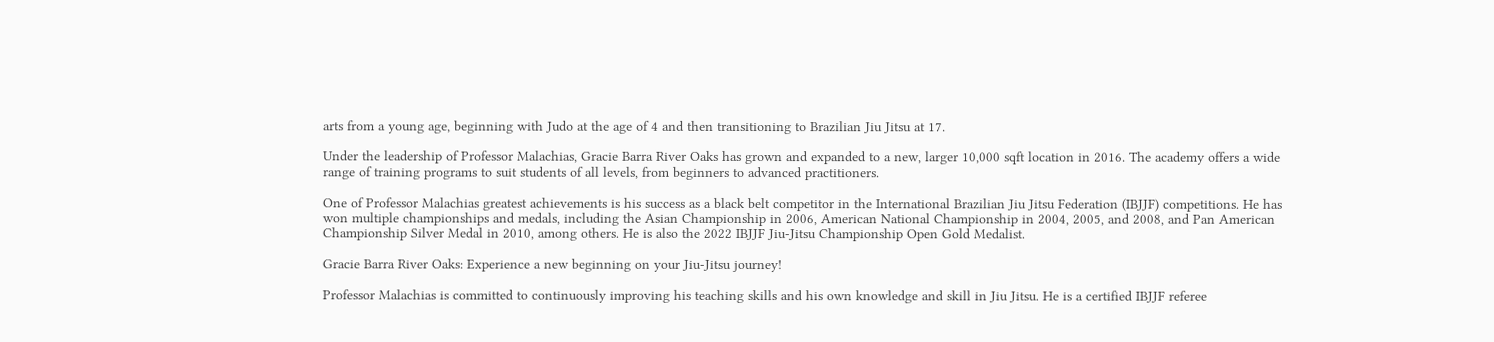arts from a young age, beginning with Judo at the age of 4 and then transitioning to Brazilian Jiu Jitsu at 17.

Under the leadership of Professor Malachias, Gracie Barra River Oaks has grown and expanded to a new, larger 10,000 sqft location in 2016. The academy offers a wide range of training programs to suit students of all levels, from beginners to advanced practitioners.

One of Professor Malachias greatest achievements is his success as a black belt competitor in the International Brazilian Jiu Jitsu Federation (IBJJF) competitions. He has won multiple championships and medals, including the Asian Championship in 2006, American National Championship in 2004, 2005, and 2008, and Pan American Championship Silver Medal in 2010, among others. He is also the 2022 IBJJF Jiu-Jitsu Championship Open Gold Medalist.

Gracie Barra River Oaks: Experience a new beginning on your Jiu-Jitsu journey!

Professor Malachias is committed to continuously improving his teaching skills and his own knowledge and skill in Jiu Jitsu. He is a certified IBJJF referee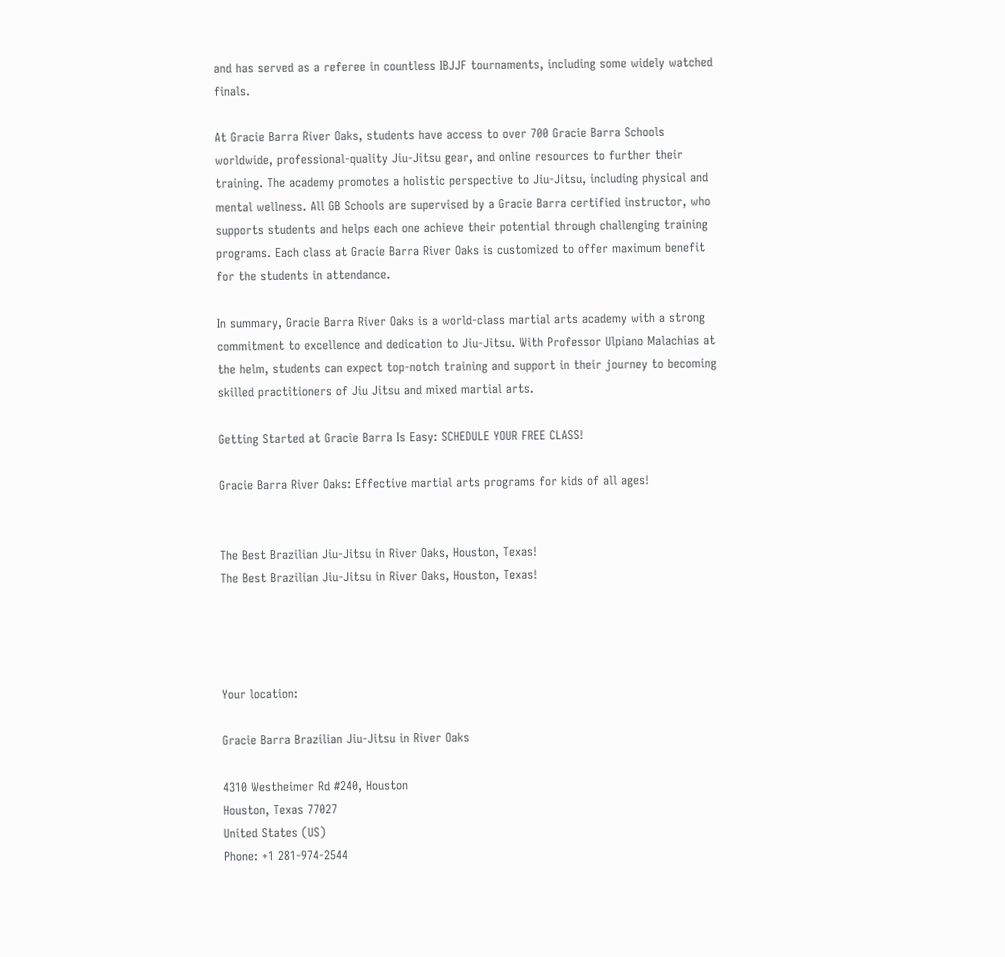and has served as a referee in countless IBJJF tournaments, including some widely watched finals.

At Gracie Barra River Oaks, students have access to over 700 Gracie Barra Schools worldwide, professional-quality Jiu-Jitsu gear, and online resources to further their training. The academy promotes a holistic perspective to Jiu-Jitsu, including physical and mental wellness. All GB Schools are supervised by a Gracie Barra certified instructor, who supports students and helps each one achieve their potential through challenging training programs. Each class at Gracie Barra River Oaks is customized to offer maximum benefit for the students in attendance.

In summary, Gracie Barra River Oaks is a world-class martial arts academy with a strong commitment to excellence and dedication to Jiu-Jitsu. With Professor Ulpiano Malachias at the helm, students can expect top-notch training and support in their journey to becoming skilled practitioners of Jiu Jitsu and mixed martial arts.

Getting Started at Gracie Barra Is Easy: SCHEDULE YOUR FREE CLASS!

Gracie Barra River Oaks: Effective martial arts programs for kids of all ages!


The Best Brazilian Jiu-Jitsu in River Oaks, Houston, Texas!
The Best Brazilian Jiu-Jitsu in River Oaks, Houston, Texas!




Your location:

Gracie Barra Brazilian Jiu-Jitsu in River Oaks

4310 Westheimer Rd #240, Houston
Houston, Texas 77027
United States (US)
Phone: +1 281-974-2544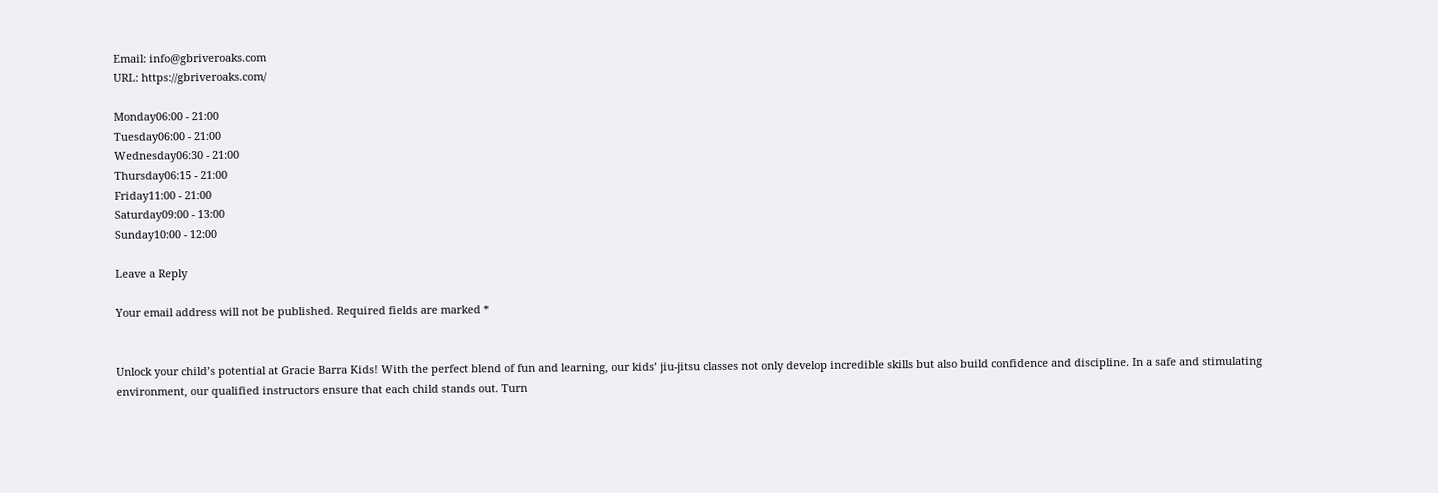Email: info@gbriveroaks.com
URL: https://gbriveroaks.com/

Monday06:00 - 21:00
Tuesday06:00 - 21:00
Wednesday06:30 - 21:00
Thursday06:15 - 21:00
Friday11:00 - 21:00
Saturday09:00 - 13:00
Sunday10:00 - 12:00

Leave a Reply

Your email address will not be published. Required fields are marked *


Unlock your child’s potential at Gracie Barra Kids! With the perfect blend of fun and learning, our kids’ jiu-jitsu classes not only develop incredible skills but also build confidence and discipline. In a safe and stimulating environment, our qualified instructors ensure that each child stands out. Turn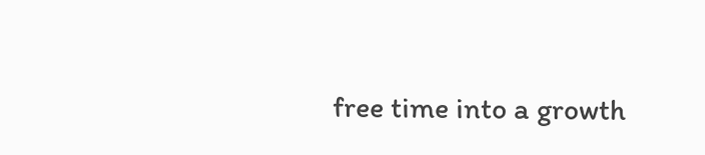free time into a growth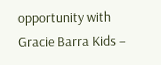opportunity with Gracie Barra Kids –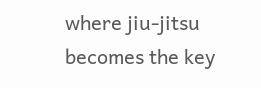where jiu-jitsu becomes the key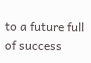to a future full of success